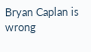Bryan Caplan is wrong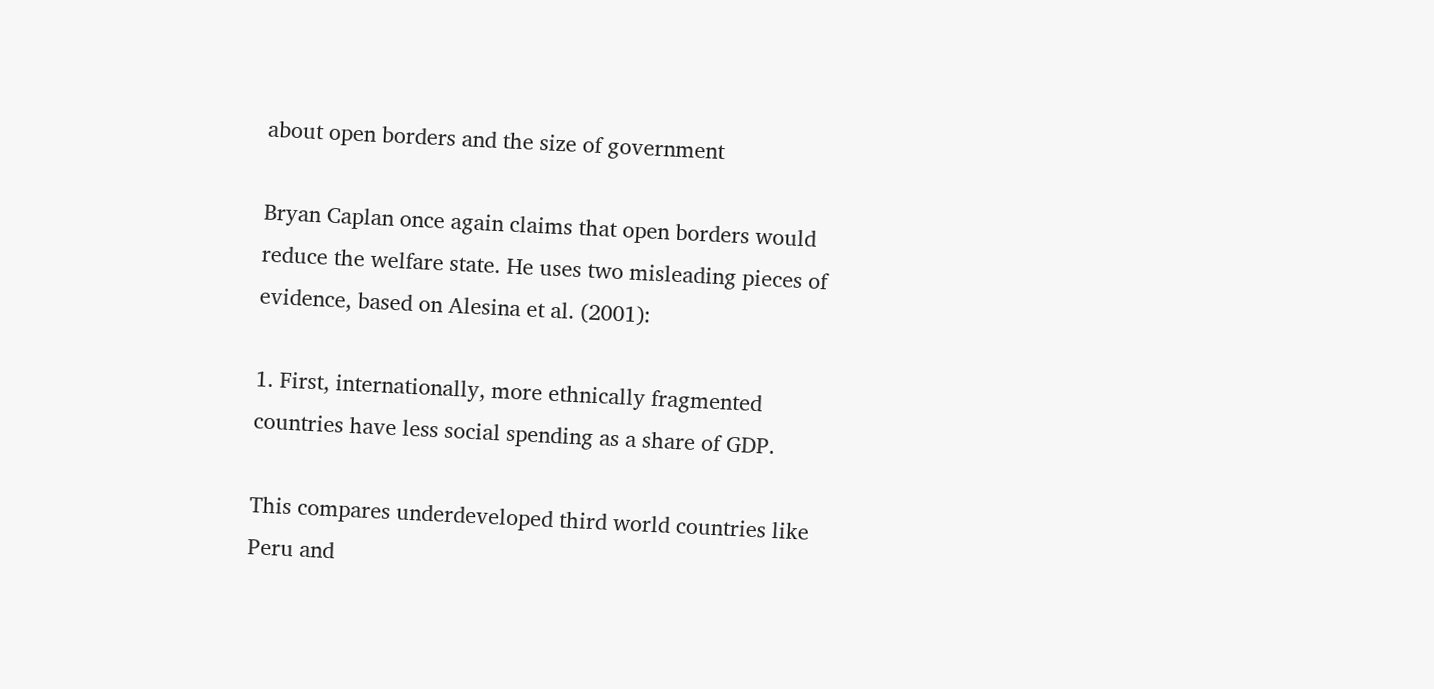about open borders and the size of government

Bryan Caplan once again claims that open borders would reduce the welfare state. He uses two misleading pieces of evidence, based on Alesina et al. (2001):

1. First, internationally, more ethnically fragmented countries have less social spending as a share of GDP.

This compares underdeveloped third world countries like Peru and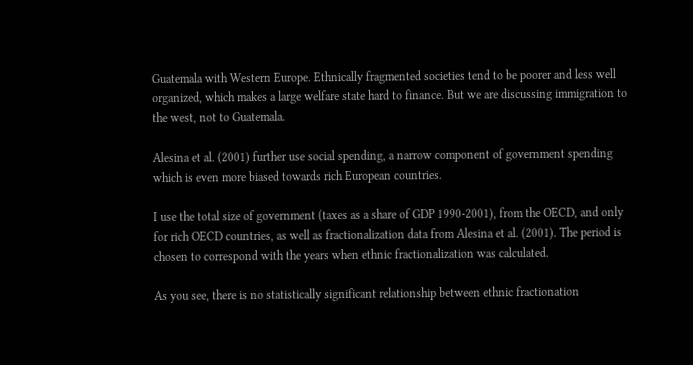Guatemala with Western Europe. Ethnically fragmented societies tend to be poorer and less well organized, which makes a large welfare state hard to finance. But we are discussing immigration to the west, not to Guatemala.

Alesina et al. (2001) further use social spending, a narrow component of government spending which is even more biased towards rich European countries.

I use the total size of government (taxes as a share of GDP 1990-2001), from the OECD, and only for rich OECD countries, as well as fractionalization data from Alesina et al. (2001). The period is chosen to correspond with the years when ethnic fractionalization was calculated.

As you see, there is no statistically significant relationship between ethnic fractionation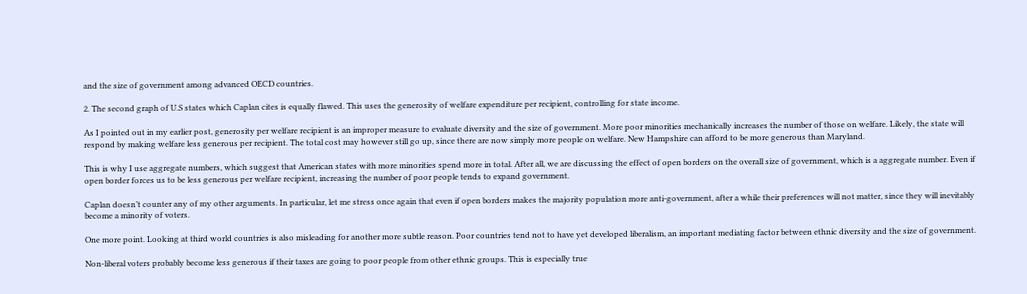and the size of government among advanced OECD countries.

2. The second graph of U.S states which Caplan cites is equally flawed. This uses the generosity of welfare expenditure per recipient, controlling for state income.

As I pointed out in my earlier post, generosity per welfare recipient is an improper measure to evaluate diversity and the size of government. More poor minorities mechanically increases the number of those on welfare. Likely, the state will respond by making welfare less generous per recipient. The total cost may however still go up, since there are now simply more people on welfare. New Hampshire can afford to be more generous than Maryland.

This is why I use aggregate numbers, which suggest that American states with more minorities spend more in total. After all, we are discussing the effect of open borders on the overall size of government, which is a aggregate number. Even if open border forces us to be less generous per welfare recipient, increasing the number of poor people tends to expand government.

Caplan doesn’t counter any of my other arguments. In particular, let me stress once again that even if open borders makes the majority population more anti-government, after a while their preferences will not matter, since they will inevitably become a minority of voters.

One more point. Looking at third world countries is also misleading for another more subtle reason. Poor countries tend not to have yet developed liberalism, an important mediating factor between ethnic diversity and the size of government.

Non-liberal voters probably become less generous if their taxes are going to poor people from other ethnic groups. This is especially true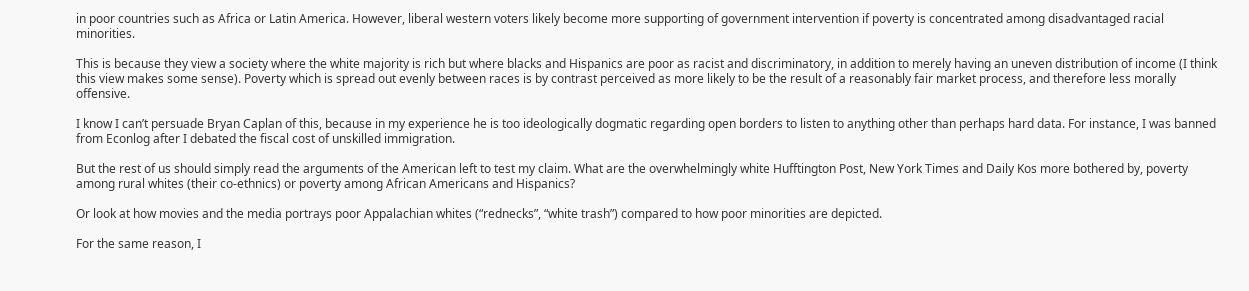in poor countries such as Africa or Latin America. However, liberal western voters likely become more supporting of government intervention if poverty is concentrated among disadvantaged racial minorities.

This is because they view a society where the white majority is rich but where blacks and Hispanics are poor as racist and discriminatory, in addition to merely having an uneven distribution of income (I think this view makes some sense). Poverty which is spread out evenly between races is by contrast perceived as more likely to be the result of a reasonably fair market process, and therefore less morally offensive.

I know I can’t persuade Bryan Caplan of this, because in my experience he is too ideologically dogmatic regarding open borders to listen to anything other than perhaps hard data. For instance, I was banned from Econlog after I debated the fiscal cost of unskilled immigration.

But the rest of us should simply read the arguments of the American left to test my claim. What are the overwhelmingly white Hufftington Post, New York Times and Daily Kos more bothered by, poverty among rural whites (their co-ethnics) or poverty among African Americans and Hispanics?

Or look at how movies and the media portrays poor Appalachian whites (“rednecks”, “white trash”) compared to how poor minorities are depicted.

For the same reason, I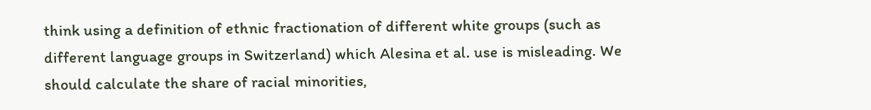think using a definition of ethnic fractionation of different white groups (such as different language groups in Switzerland) which Alesina et al. use is misleading. We should calculate the share of racial minorities,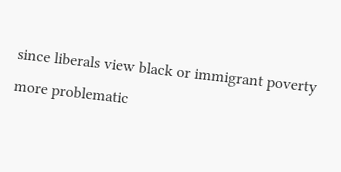since liberals view black or immigrant poverty more problematic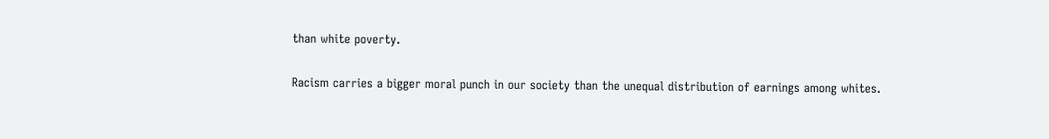than white poverty.

Racism carries a bigger moral punch in our society than the unequal distribution of earnings among whites.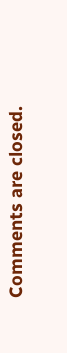Comments are closed.